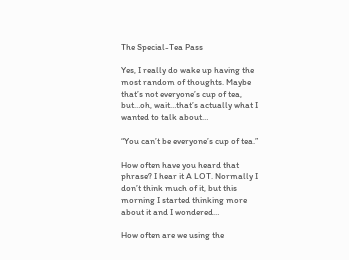The Special-Tea Pass

Yes, I really do wake up having the most random of thoughts. Maybe that’s not everyone’s cup of tea, but…oh, wait…that’s actually what I wanted to talk about…

“You can’t be everyone’s cup of tea.”

How often have you heard that phrase? I hear it A LOT. Normally I don’t think much of it, but this morning I started thinking more about it and I wondered…

How often are we using the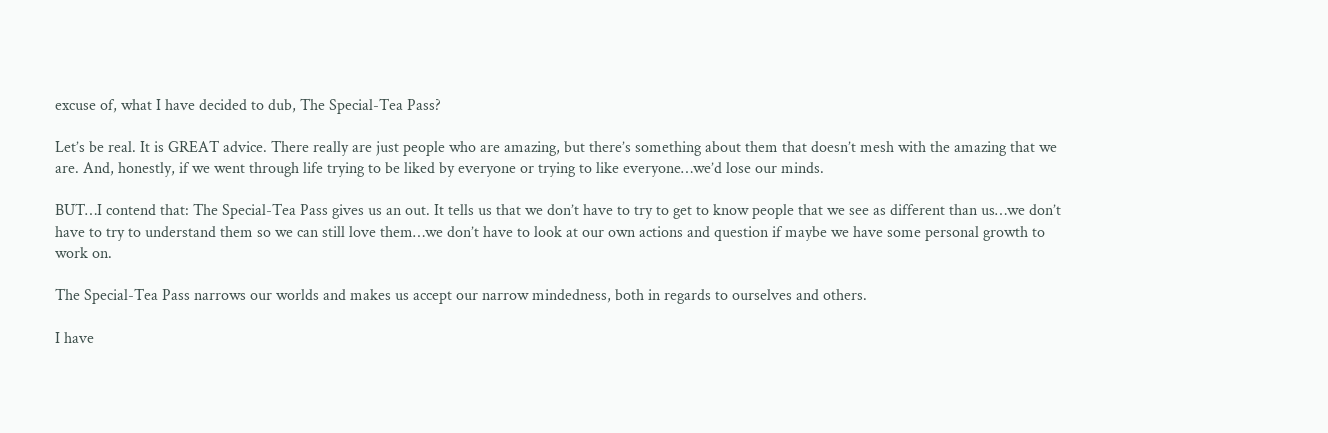excuse of, what I have decided to dub, The Special-Tea Pass?

Let’s be real. It is GREAT advice. There really are just people who are amazing, but there’s something about them that doesn’t mesh with the amazing that we are. And, honestly, if we went through life trying to be liked by everyone or trying to like everyone…we’d lose our minds.

BUT…I contend that: The Special-Tea Pass gives us an out. It tells us that we don’t have to try to get to know people that we see as different than us…we don’t have to try to understand them so we can still love them…we don’t have to look at our own actions and question if maybe we have some personal growth to work on.

The Special-Tea Pass narrows our worlds and makes us accept our narrow mindedness, both in regards to ourselves and others.

I have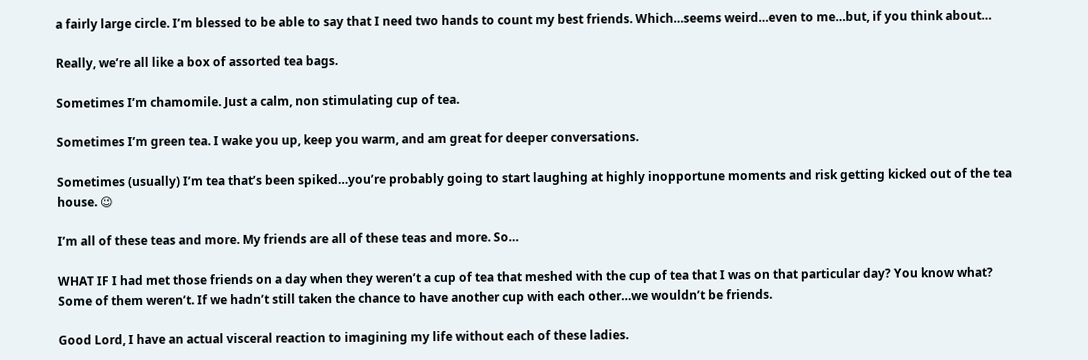a fairly large circle. I’m blessed to be able to say that I need two hands to count my best friends. Which…seems weird…even to me…but, if you think about…

Really, we’re all like a box of assorted tea bags.

Sometimes I’m chamomile. Just a calm, non stimulating cup of tea.

Sometimes I’m green tea. I wake you up, keep you warm, and am great for deeper conversations.

Sometimes (usually) I’m tea that’s been spiked…you’re probably going to start laughing at highly inopportune moments and risk getting kicked out of the tea house. 😉

I’m all of these teas and more. My friends are all of these teas and more. So…

WHAT IF I had met those friends on a day when they weren’t a cup of tea that meshed with the cup of tea that I was on that particular day? You know what? Some of them weren’t. If we hadn’t still taken the chance to have another cup with each other…we wouldn’t be friends.

Good Lord, I have an actual visceral reaction to imagining my life without each of these ladies.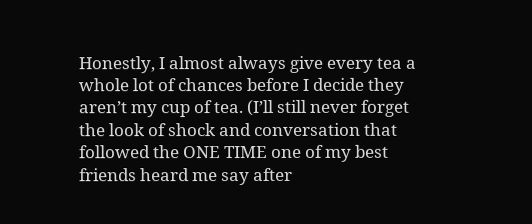Honestly, I almost always give every tea a whole lot of chances before I decide they aren’t my cup of tea. (I’ll still never forget the look of shock and conversation that followed the ONE TIME one of my best friends heard me say after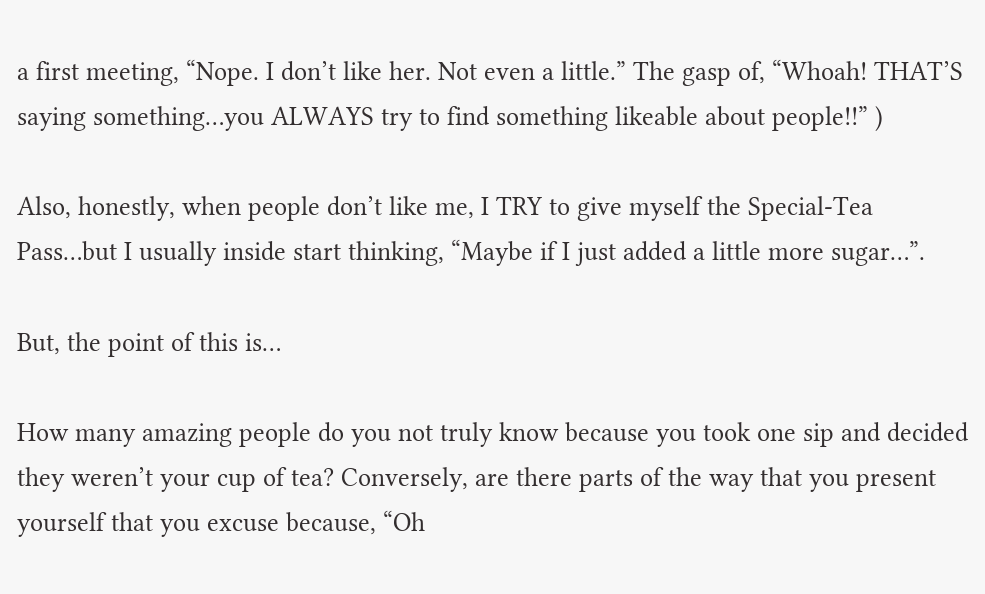a first meeting, “Nope. I don’t like her. Not even a little.” The gasp of, “Whoah! THAT’S saying something…you ALWAYS try to find something likeable about people!!” )

Also, honestly, when people don’t like me, I TRY to give myself the Special-Tea Pass…but I usually inside start thinking, “Maybe if I just added a little more sugar…”.

But, the point of this is…

How many amazing people do you not truly know because you took one sip and decided they weren’t your cup of tea? Conversely, are there parts of the way that you present yourself that you excuse because, “Oh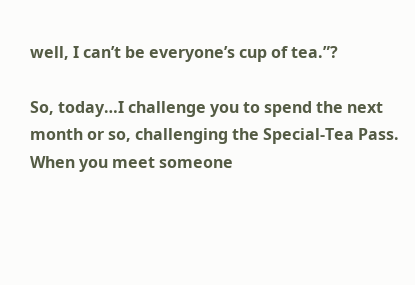well, I can’t be everyone’s cup of tea.”?

So, today…I challenge you to spend the next month or so, challenging the Special-Tea Pass. When you meet someone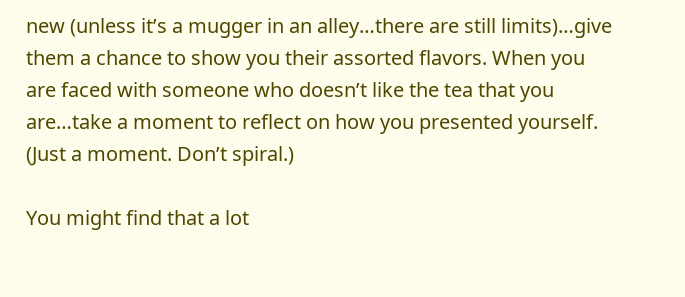new (unless it’s a mugger in an alley…there are still limits)…give them a chance to show you their assorted flavors. When you are faced with someone who doesn’t like the tea that you are…take a moment to reflect on how you presented yourself. (Just a moment. Don’t spiral.)

You might find that a lot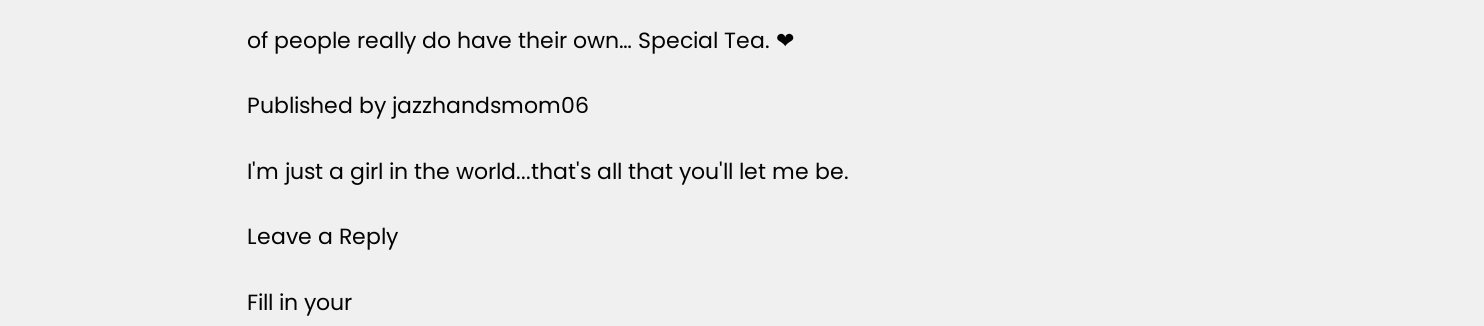of people really do have their own… Special Tea. ❤

Published by jazzhandsmom06

I'm just a girl in the world...that's all that you'll let me be.

Leave a Reply

Fill in your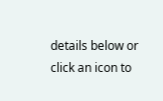details below or click an icon to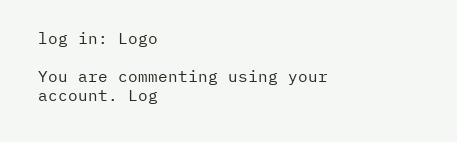log in: Logo

You are commenting using your account. Log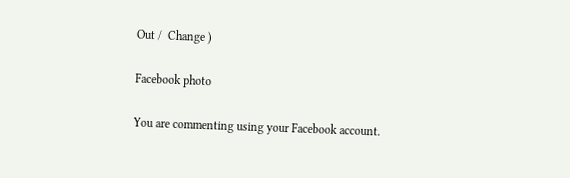Out /  Change )

Facebook photo

You are commenting using your Facebook account.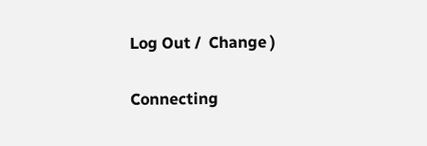Log Out /  Change )

Connecting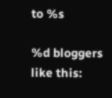to %s

%d bloggers like this: